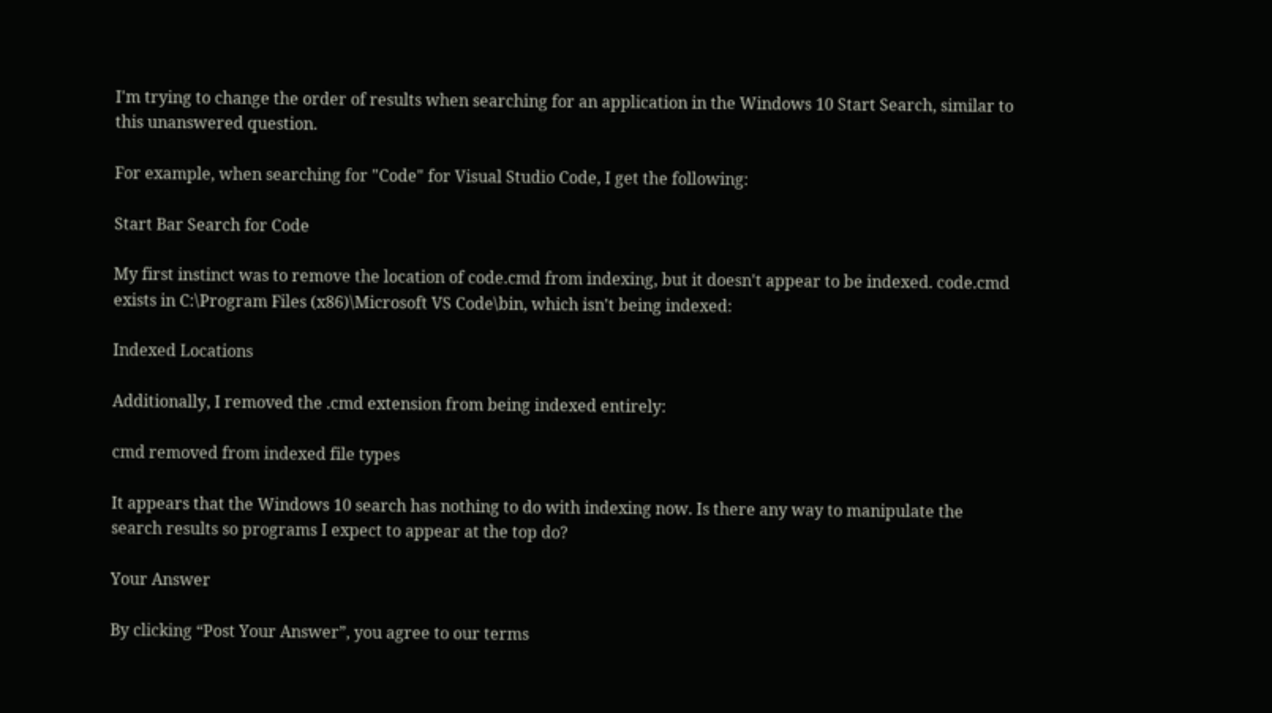I'm trying to change the order of results when searching for an application in the Windows 10 Start Search, similar to this unanswered question.

For example, when searching for "Code" for Visual Studio Code, I get the following:

Start Bar Search for Code

My first instinct was to remove the location of code.cmd from indexing, but it doesn't appear to be indexed. code.cmd exists in C:\Program Files (x86)\Microsoft VS Code\bin, which isn't being indexed:

Indexed Locations

Additionally, I removed the .cmd extension from being indexed entirely:

cmd removed from indexed file types

It appears that the Windows 10 search has nothing to do with indexing now. Is there any way to manipulate the search results so programs I expect to appear at the top do?

Your Answer

By clicking “Post Your Answer”, you agree to our terms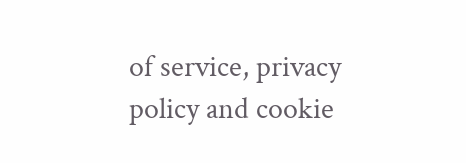of service, privacy policy and cookie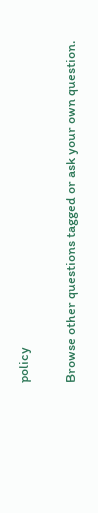policy

Browse other questions tagged or ask your own question.